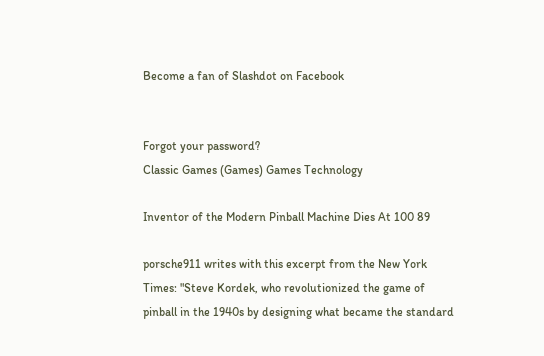Become a fan of Slashdot on Facebook


Forgot your password?
Classic Games (Games) Games Technology

Inventor of the Modern Pinball Machine Dies At 100 89

porsche911 writes with this excerpt from the New York Times: "Steve Kordek, who revolutionized the game of pinball in the 1940s by designing what became the standard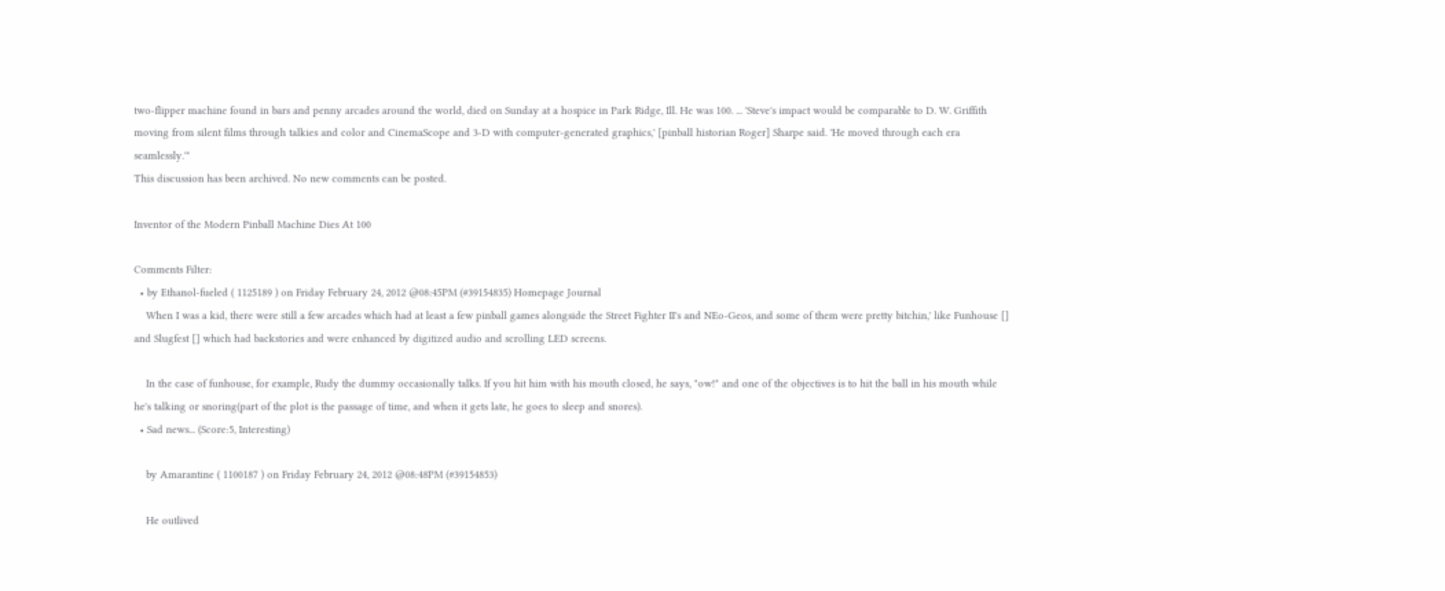two-flipper machine found in bars and penny arcades around the world, died on Sunday at a hospice in Park Ridge, Ill. He was 100. ... 'Steve's impact would be comparable to D. W. Griffith moving from silent films through talkies and color and CinemaScope and 3-D with computer-generated graphics,' [pinball historian Roger] Sharpe said. 'He moved through each era seamlessly.'"
This discussion has been archived. No new comments can be posted.

Inventor of the Modern Pinball Machine Dies At 100

Comments Filter:
  • by Ethanol-fueled ( 1125189 ) on Friday February 24, 2012 @08:45PM (#39154835) Homepage Journal
    When I was a kid, there were still a few arcades which had at least a few pinball games alongside the Street Fighter II's and NEo-Geos, and some of them were pretty bitchin,' like Funhouse [] and Slugfest [] which had backstories and were enhanced by digitized audio and scrolling LED screens.

    In the case of funhouse, for example, Rudy the dummy occasionally talks. If you hit him with his mouth closed, he says, "ow!" and one of the objectives is to hit the ball in his mouth while he's talking or snoring(part of the plot is the passage of time, and when it gets late, he goes to sleep and snores).
  • Sad news... (Score:5, Interesting)

    by Amarantine ( 1100187 ) on Friday February 24, 2012 @08:48PM (#39154853)

    He outlived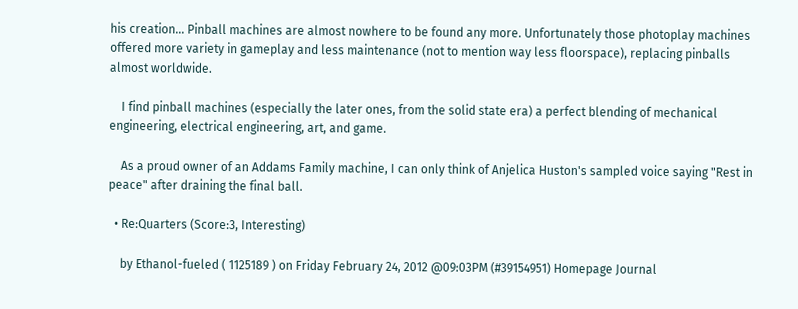his creation... Pinball machines are almost nowhere to be found any more. Unfortunately those photoplay machines offered more variety in gameplay and less maintenance (not to mention way less floorspace), replacing pinballs almost worldwide.

    I find pinball machines (especially the later ones, from the solid state era) a perfect blending of mechanical engineering, electrical engineering, art, and game.

    As a proud owner of an Addams Family machine, I can only think of Anjelica Huston's sampled voice saying "Rest in peace" after draining the final ball.

  • Re:Quarters (Score:3, Interesting)

    by Ethanol-fueled ( 1125189 ) on Friday February 24, 2012 @09:03PM (#39154951) Homepage Journal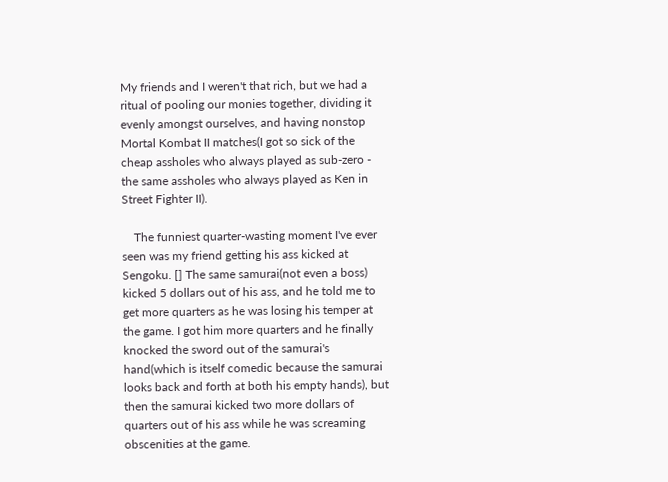My friends and I weren't that rich, but we had a ritual of pooling our monies together, dividing it evenly amongst ourselves, and having nonstop Mortal Kombat II matches(I got so sick of the cheap assholes who always played as sub-zero - the same assholes who always played as Ken in Street Fighter II).

    The funniest quarter-wasting moment I've ever seen was my friend getting his ass kicked at Sengoku. [] The same samurai(not even a boss) kicked 5 dollars out of his ass, and he told me to get more quarters as he was losing his temper at the game. I got him more quarters and he finally knocked the sword out of the samurai's hand(which is itself comedic because the samurai looks back and forth at both his empty hands), but then the samurai kicked two more dollars of quarters out of his ass while he was screaming obscenities at the game.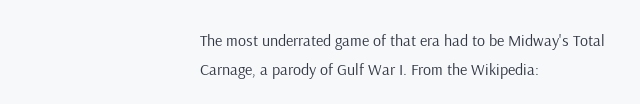The most underrated game of that era had to be Midway's Total Carnage, a parody of Gulf War I. From the Wikipedia: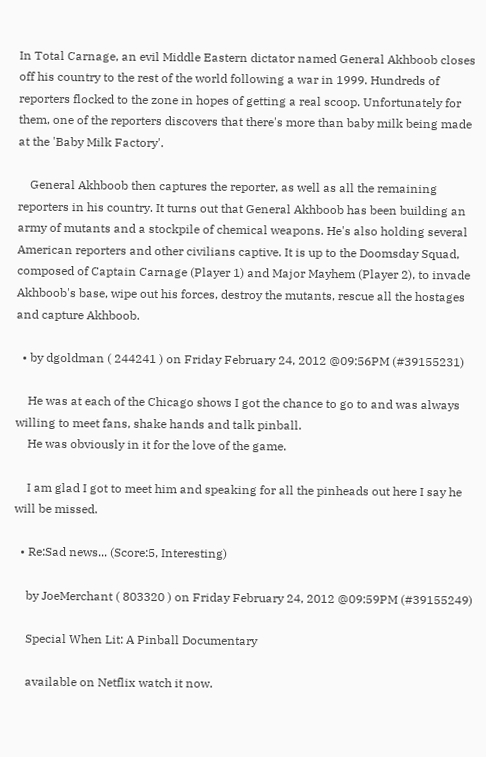In Total Carnage, an evil Middle Eastern dictator named General Akhboob closes off his country to the rest of the world following a war in 1999. Hundreds of reporters flocked to the zone in hopes of getting a real scoop. Unfortunately for them, one of the reporters discovers that there's more than baby milk being made at the 'Baby Milk Factory'.

    General Akhboob then captures the reporter, as well as all the remaining reporters in his country. It turns out that General Akhboob has been building an army of mutants and a stockpile of chemical weapons. He's also holding several American reporters and other civilians captive. It is up to the Doomsday Squad, composed of Captain Carnage (Player 1) and Major Mayhem (Player 2), to invade Akhboob's base, wipe out his forces, destroy the mutants, rescue all the hostages and capture Akhboob.

  • by dgoldman ( 244241 ) on Friday February 24, 2012 @09:56PM (#39155231)

    He was at each of the Chicago shows I got the chance to go to and was always willing to meet fans, shake hands and talk pinball.
    He was obviously in it for the love of the game.

    I am glad I got to meet him and speaking for all the pinheads out here I say he will be missed.

  • Re:Sad news... (Score:5, Interesting)

    by JoeMerchant ( 803320 ) on Friday February 24, 2012 @09:59PM (#39155249)

    Special When Lit: A Pinball Documentary

    available on Netflix watch it now.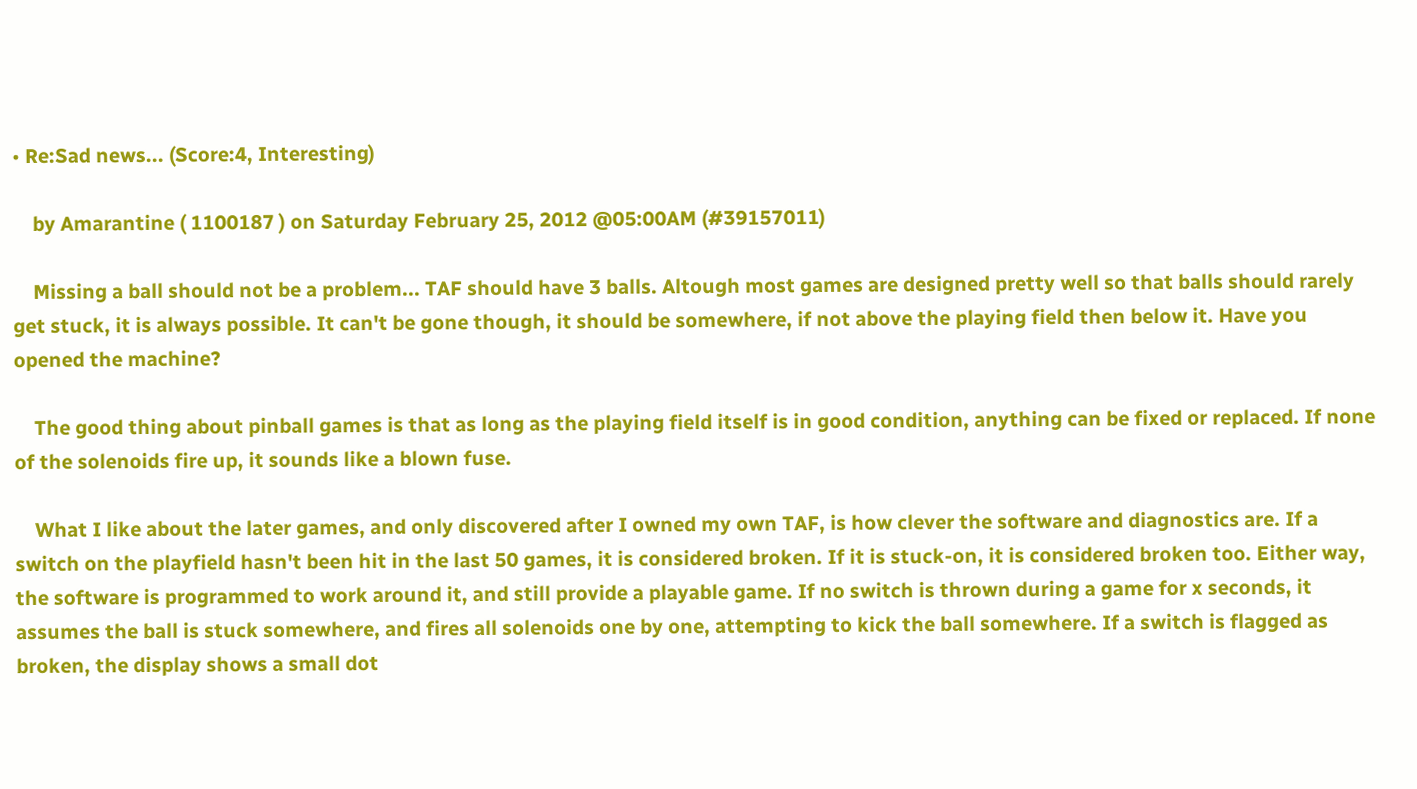• Re:Sad news... (Score:4, Interesting)

    by Amarantine ( 1100187 ) on Saturday February 25, 2012 @05:00AM (#39157011)

    Missing a ball should not be a problem... TAF should have 3 balls. Altough most games are designed pretty well so that balls should rarely get stuck, it is always possible. It can't be gone though, it should be somewhere, if not above the playing field then below it. Have you opened the machine?

    The good thing about pinball games is that as long as the playing field itself is in good condition, anything can be fixed or replaced. If none of the solenoids fire up, it sounds like a blown fuse.

    What I like about the later games, and only discovered after I owned my own TAF, is how clever the software and diagnostics are. If a switch on the playfield hasn't been hit in the last 50 games, it is considered broken. If it is stuck-on, it is considered broken too. Either way, the software is programmed to work around it, and still provide a playable game. If no switch is thrown during a game for x seconds, it assumes the ball is stuck somewhere, and fires all solenoids one by one, attempting to kick the ball somewhere. If a switch is flagged as broken, the display shows a small dot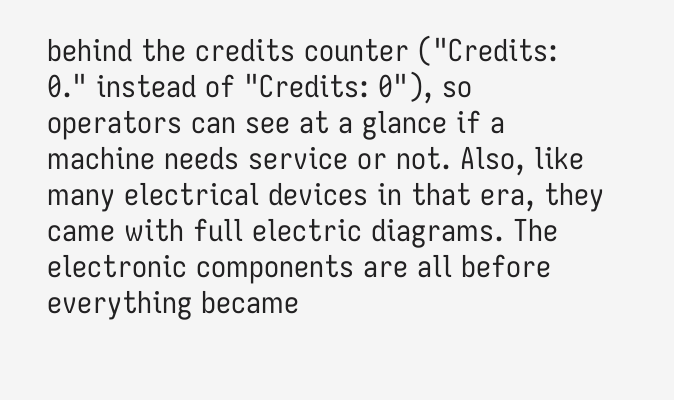behind the credits counter ("Credits: 0." instead of "Credits: 0"), so operators can see at a glance if a machine needs service or not. Also, like many electrical devices in that era, they came with full electric diagrams. The electronic components are all before everything became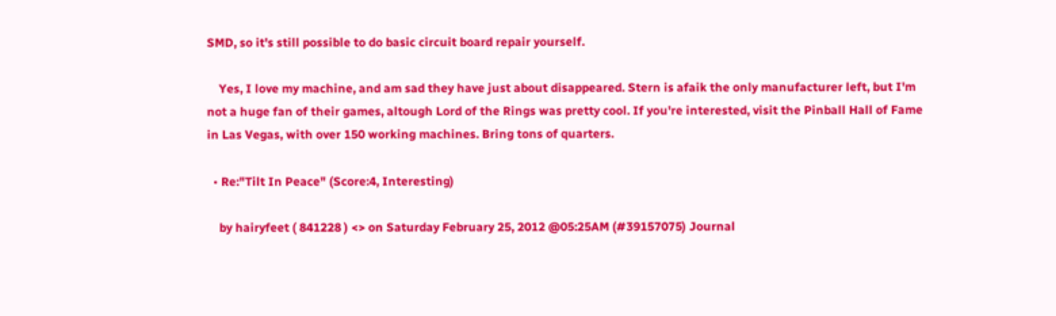SMD, so it's still possible to do basic circuit board repair yourself.

    Yes, I love my machine, and am sad they have just about disappeared. Stern is afaik the only manufacturer left, but I'm not a huge fan of their games, altough Lord of the Rings was pretty cool. If you're interested, visit the Pinball Hall of Fame in Las Vegas, with over 150 working machines. Bring tons of quarters.

  • Re:"Tilt In Peace" (Score:4, Interesting)

    by hairyfeet ( 841228 ) <> on Saturday February 25, 2012 @05:25AM (#39157075) Journal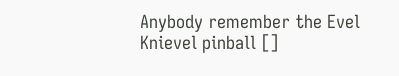Anybody remember the Evel Knievel pinball []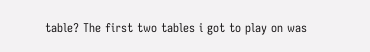table? The first two tables i got to play on was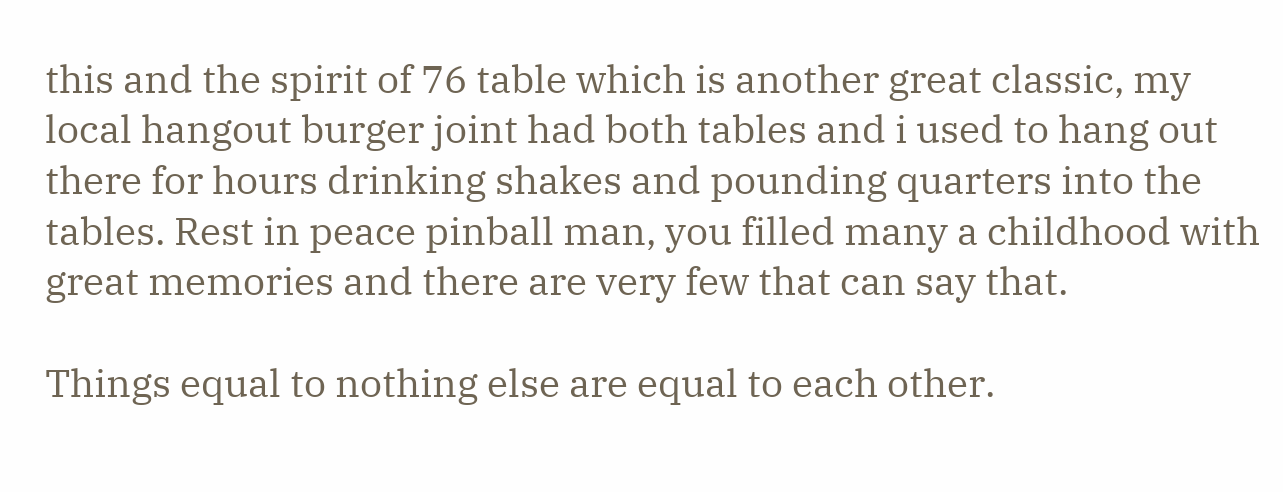this and the spirit of 76 table which is another great classic, my local hangout burger joint had both tables and i used to hang out there for hours drinking shakes and pounding quarters into the tables. Rest in peace pinball man, you filled many a childhood with great memories and there are very few that can say that.

Things equal to nothing else are equal to each other.